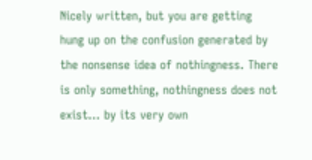Nicely written, but you are getting hung up on the confusion generated by the nonsense idea of nothingness. There is only something, nothingness does not exist… by its very own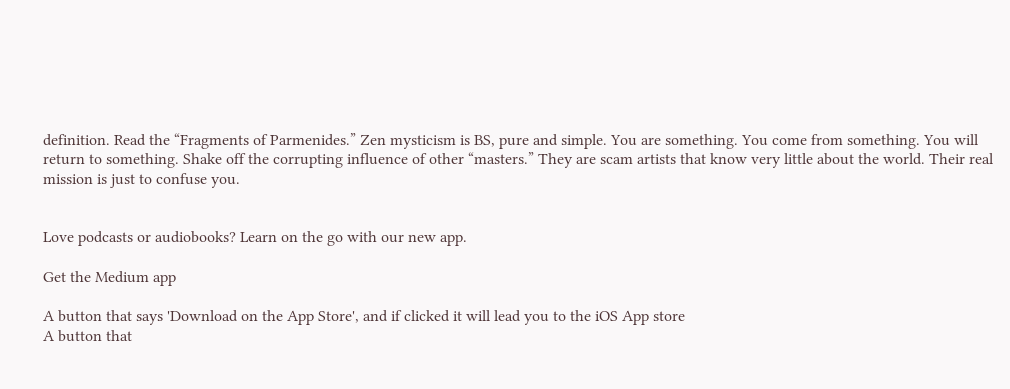definition. Read the “Fragments of Parmenides.” Zen mysticism is BS, pure and simple. You are something. You come from something. You will return to something. Shake off the corrupting influence of other “masters.” They are scam artists that know very little about the world. Their real mission is just to confuse you.


Love podcasts or audiobooks? Learn on the go with our new app.

Get the Medium app

A button that says 'Download on the App Store', and if clicked it will lead you to the iOS App store
A button that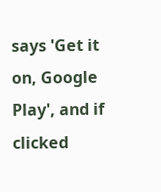says 'Get it on, Google Play', and if clicked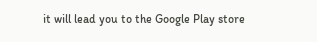it will lead you to the Google Play store